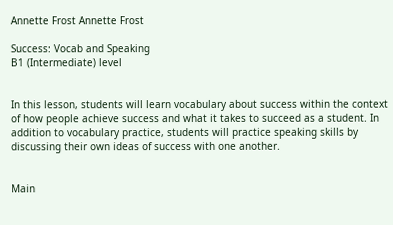Annette Frost Annette Frost

Success: Vocab and Speaking
B1 (Intermediate) level


In this lesson, students will learn vocabulary about success within the context of how people achieve success and what it takes to succeed as a student. In addition to vocabulary practice, students will practice speaking skills by discussing their own ideas of success with one another.


Main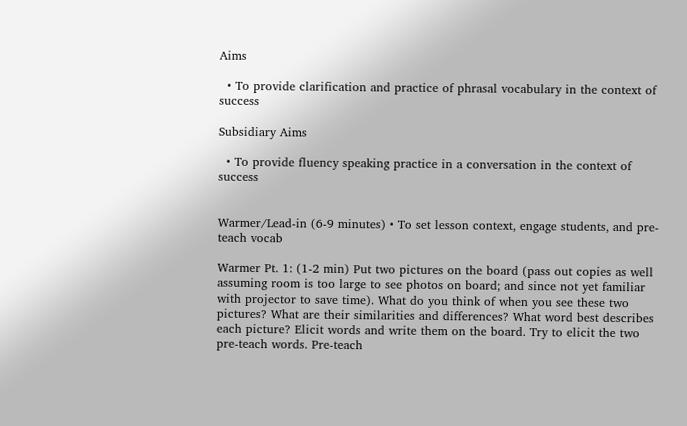Aims

  • To provide clarification and practice of phrasal vocabulary in the context of success

Subsidiary Aims

  • To provide fluency speaking practice in a conversation in the context of success


Warmer/Lead-in (6-9 minutes) • To set lesson context, engage students, and pre-teach vocab

Warmer Pt. 1: (1-2 min) Put two pictures on the board (pass out copies as well assuming room is too large to see photos on board; and since not yet familiar with projector to save time). What do you think of when you see these two pictures? What are their similarities and differences? What word best describes each picture? Elicit words and write them on the board. Try to elicit the two pre-teach words. Pre-teach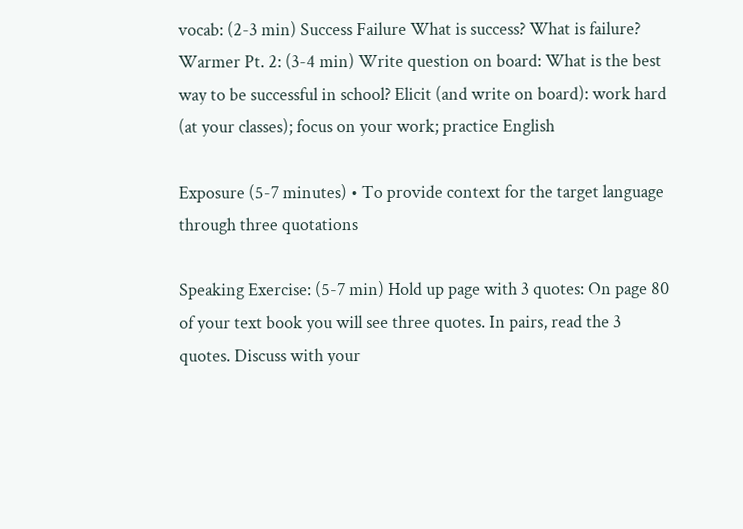vocab: (2-3 min) Success Failure What is success? What is failure? Warmer Pt. 2: (3-4 min) Write question on board: What is the best way to be successful in school? Elicit (and write on board): work hard (at your classes); focus on your work; practice English

Exposure (5-7 minutes) • To provide context for the target language through three quotations

Speaking Exercise: (5-7 min) Hold up page with 3 quotes: On page 80 of your text book you will see three quotes. In pairs, read the 3 quotes. Discuss with your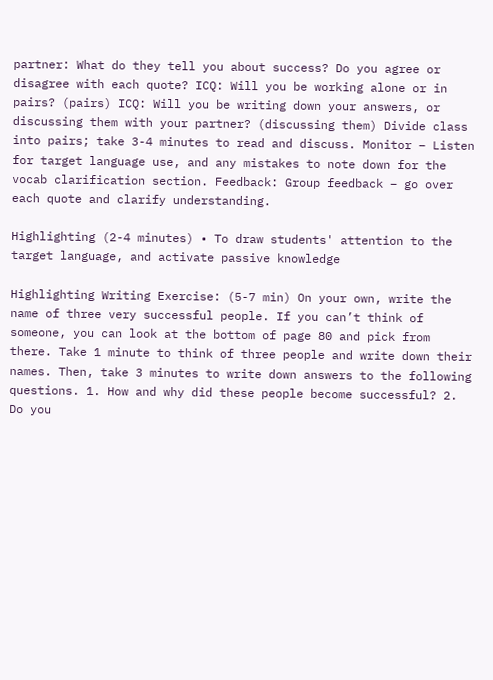partner: What do they tell you about success? Do you agree or disagree with each quote? ICQ: Will you be working alone or in pairs? (pairs) ICQ: Will you be writing down your answers, or discussing them with your partner? (discussing them) Divide class into pairs; take 3-4 minutes to read and discuss. Monitor – Listen for target language use, and any mistakes to note down for the vocab clarification section. Feedback: Group feedback – go over each quote and clarify understanding.

Highlighting (2-4 minutes) • To draw students' attention to the target language, and activate passive knowledge

Highlighting Writing Exercise: (5-7 min) On your own, write the name of three very successful people. If you can’t think of someone, you can look at the bottom of page 80 and pick from there. Take 1 minute to think of three people and write down their names. Then, take 3 minutes to write down answers to the following questions. 1. How and why did these people become successful? 2. Do you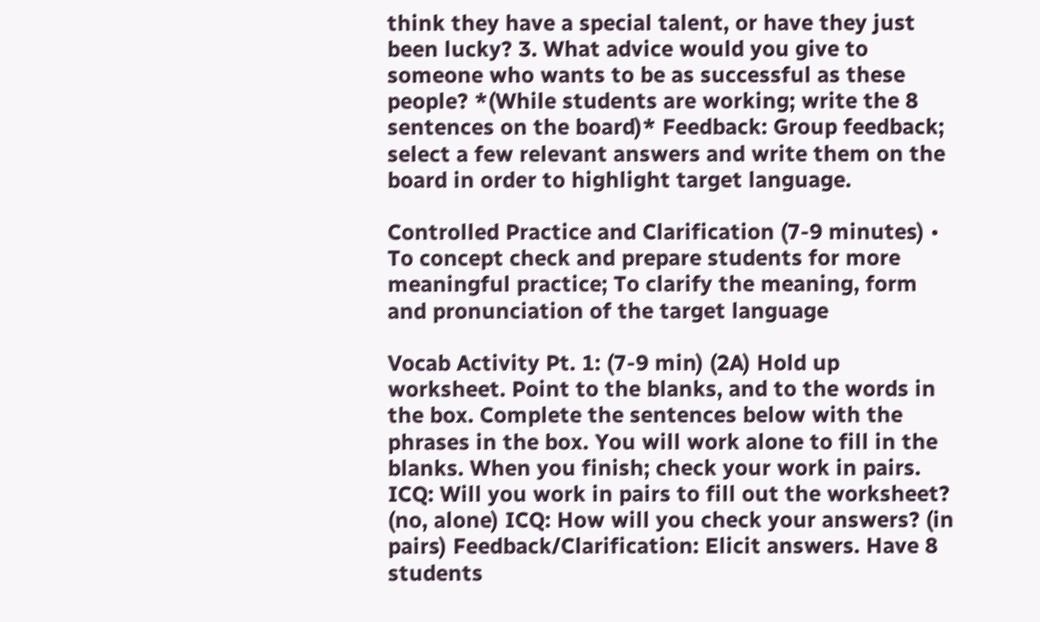think they have a special talent, or have they just been lucky? 3. What advice would you give to someone who wants to be as successful as these people? *(While students are working; write the 8 sentences on the board)* Feedback: Group feedback; select a few relevant answers and write them on the board in order to highlight target language.

Controlled Practice and Clarification (7-9 minutes) • To concept check and prepare students for more meaningful practice; To clarify the meaning, form and pronunciation of the target language

Vocab Activity Pt. 1: (7-9 min) (2A) Hold up worksheet. Point to the blanks, and to the words in the box. Complete the sentences below with the phrases in the box. You will work alone to fill in the blanks. When you finish; check your work in pairs. ICQ: Will you work in pairs to fill out the worksheet? (no, alone) ICQ: How will you check your answers? (in pairs) Feedback/Clarification: Elicit answers. Have 8 students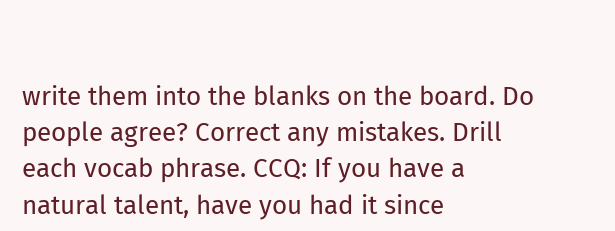write them into the blanks on the board. Do people agree? Correct any mistakes. Drill each vocab phrase. CCQ: If you have a natural talent, have you had it since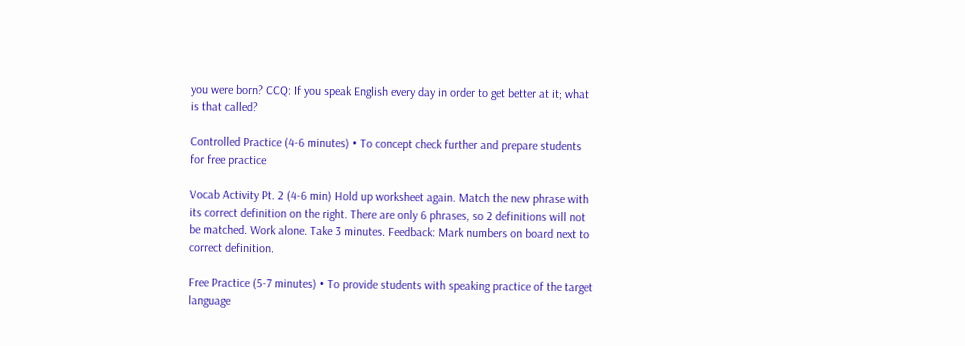you were born? CCQ: If you speak English every day in order to get better at it; what is that called?

Controlled Practice (4-6 minutes) • To concept check further and prepare students for free practice

Vocab Activity Pt. 2 (4-6 min) Hold up worksheet again. Match the new phrase with its correct definition on the right. There are only 6 phrases, so 2 definitions will not be matched. Work alone. Take 3 minutes. Feedback: Mark numbers on board next to correct definition.

Free Practice (5-7 minutes) • To provide students with speaking practice of the target language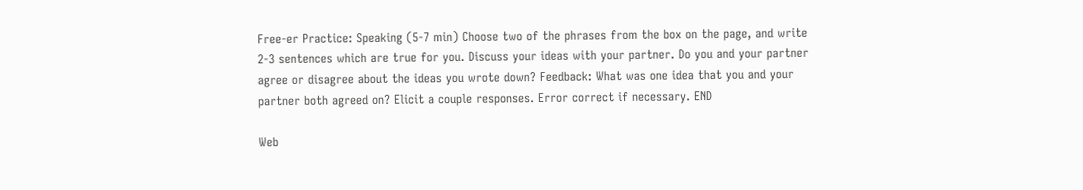Free-er Practice: Speaking (5-7 min) Choose two of the phrases from the box on the page, and write 2-3 sentences which are true for you. Discuss your ideas with your partner. Do you and your partner agree or disagree about the ideas you wrote down? Feedback: What was one idea that you and your partner both agreed on? Elicit a couple responses. Error correct if necessary. END

Web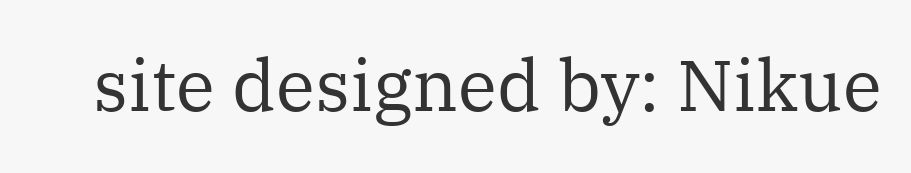site designed by: Nikue